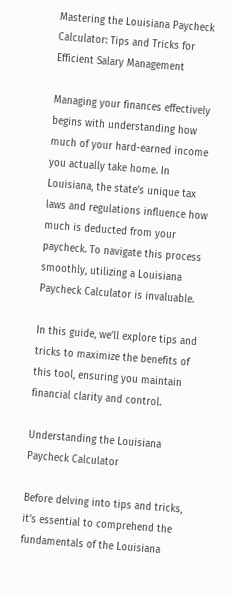Mastering the Louisiana Paycheck Calculator: Tips and Tricks for Efficient Salary Management

Managing your finances effectively begins with understanding how much of your hard-earned income you actually take home. In Louisiana, the state’s unique tax laws and regulations influence how much is deducted from your paycheck. To navigate this process smoothly, utilizing a Louisiana Paycheck Calculator is invaluable.

In this guide, we’ll explore tips and tricks to maximize the benefits of this tool, ensuring you maintain financial clarity and control.

Understanding the Louisiana Paycheck Calculator

Before delving into tips and tricks, it’s essential to comprehend the fundamentals of the Louisiana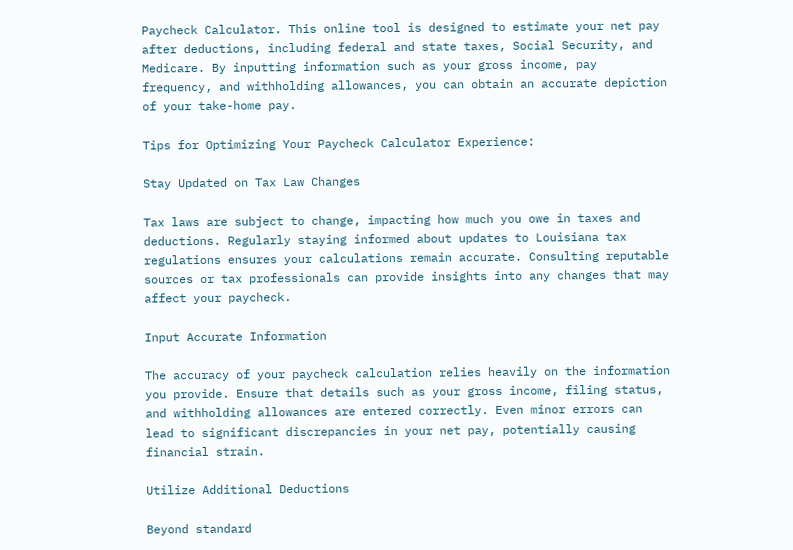Paycheck Calculator. This online tool is designed to estimate your net pay after deductions, including federal and state taxes, Social Security, and Medicare. By inputting information such as your gross income, pay frequency, and withholding allowances, you can obtain an accurate depiction of your take-home pay.

Tips for Optimizing Your Paycheck Calculator Experience:

Stay Updated on Tax Law Changes

Tax laws are subject to change, impacting how much you owe in taxes and deductions. Regularly staying informed about updates to Louisiana tax regulations ensures your calculations remain accurate. Consulting reputable sources or tax professionals can provide insights into any changes that may affect your paycheck.

Input Accurate Information

The accuracy of your paycheck calculation relies heavily on the information you provide. Ensure that details such as your gross income, filing status, and withholding allowances are entered correctly. Even minor errors can lead to significant discrepancies in your net pay, potentially causing financial strain.

Utilize Additional Deductions

Beyond standard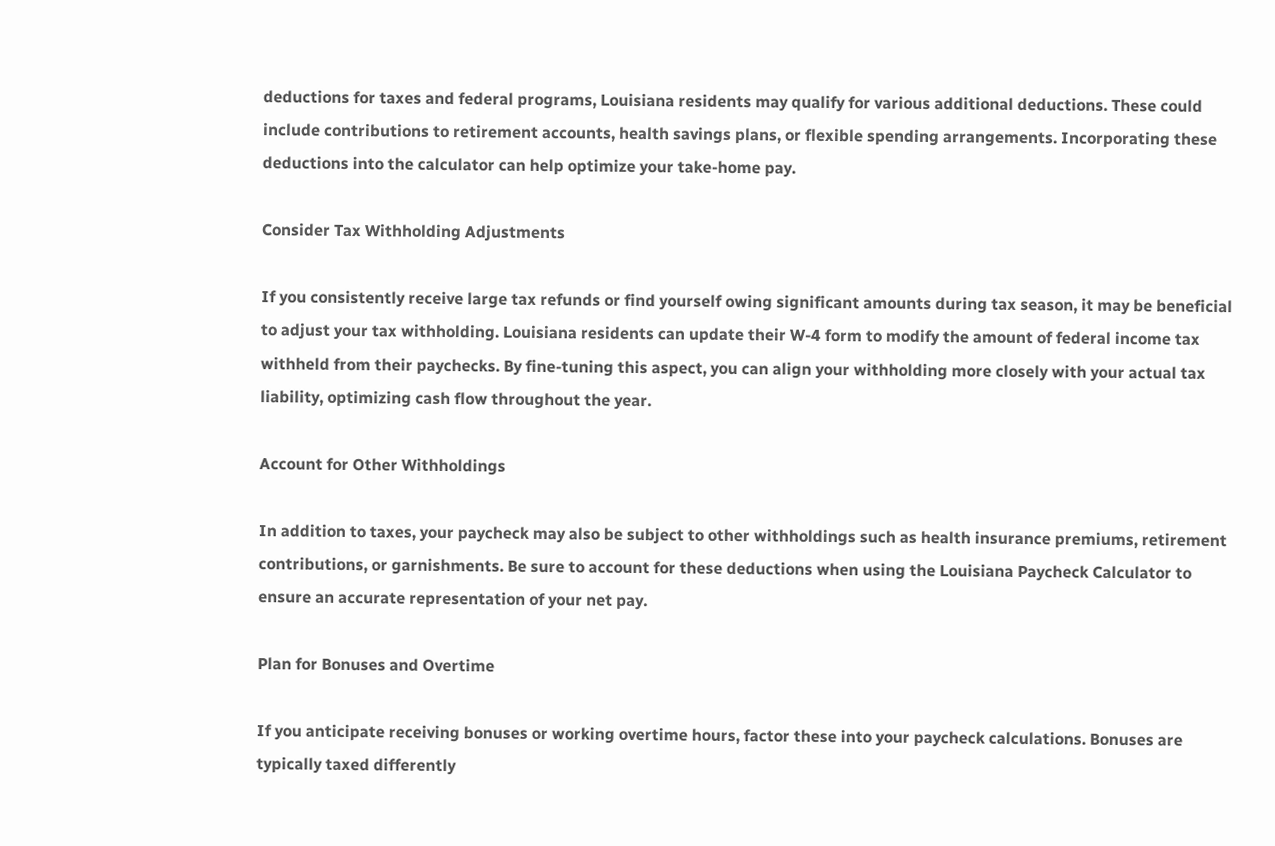deductions for taxes and federal programs, Louisiana residents may qualify for various additional deductions. These could include contributions to retirement accounts, health savings plans, or flexible spending arrangements. Incorporating these deductions into the calculator can help optimize your take-home pay.

Consider Tax Withholding Adjustments

If you consistently receive large tax refunds or find yourself owing significant amounts during tax season, it may be beneficial to adjust your tax withholding. Louisiana residents can update their W-4 form to modify the amount of federal income tax withheld from their paychecks. By fine-tuning this aspect, you can align your withholding more closely with your actual tax liability, optimizing cash flow throughout the year.

Account for Other Withholdings

In addition to taxes, your paycheck may also be subject to other withholdings such as health insurance premiums, retirement contributions, or garnishments. Be sure to account for these deductions when using the Louisiana Paycheck Calculator to ensure an accurate representation of your net pay.

Plan for Bonuses and Overtime

If you anticipate receiving bonuses or working overtime hours, factor these into your paycheck calculations. Bonuses are typically taxed differently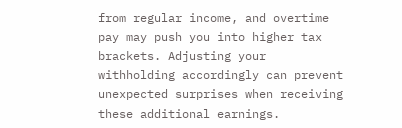from regular income, and overtime pay may push you into higher tax brackets. Adjusting your withholding accordingly can prevent unexpected surprises when receiving these additional earnings.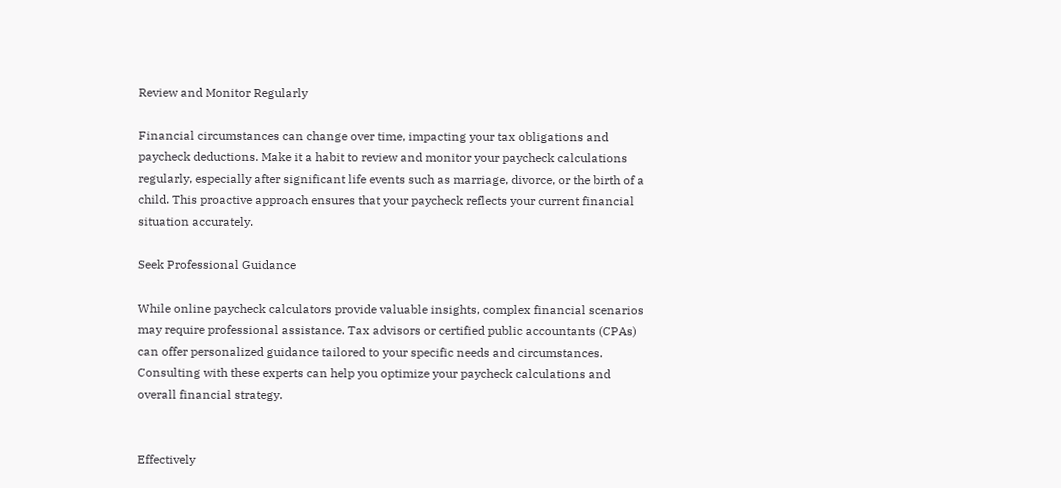Review and Monitor Regularly

Financial circumstances can change over time, impacting your tax obligations and paycheck deductions. Make it a habit to review and monitor your paycheck calculations regularly, especially after significant life events such as marriage, divorce, or the birth of a child. This proactive approach ensures that your paycheck reflects your current financial situation accurately.

Seek Professional Guidance

While online paycheck calculators provide valuable insights, complex financial scenarios may require professional assistance. Tax advisors or certified public accountants (CPAs) can offer personalized guidance tailored to your specific needs and circumstances. Consulting with these experts can help you optimize your paycheck calculations and overall financial strategy.


Effectively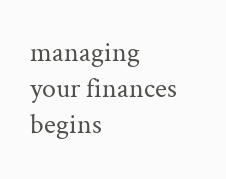managing your finances begins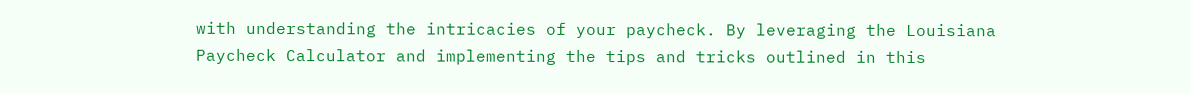with understanding the intricacies of your paycheck. By leveraging the Louisiana Paycheck Calculator and implementing the tips and tricks outlined in this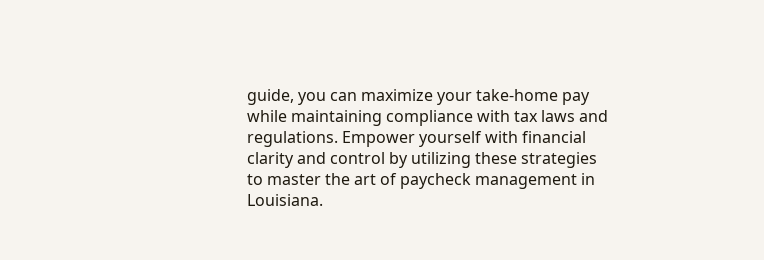guide, you can maximize your take-home pay while maintaining compliance with tax laws and regulations. Empower yourself with financial clarity and control by utilizing these strategies to master the art of paycheck management in Louisiana.